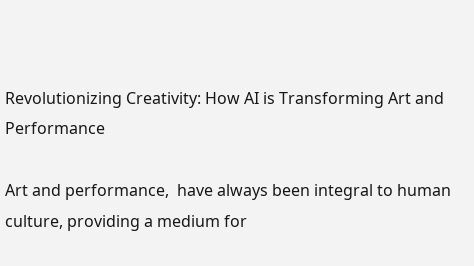Revolutionizing Creativity: How AI is Transforming Art and Performance

Art and performance,  have always been integral to human culture, providing a medium for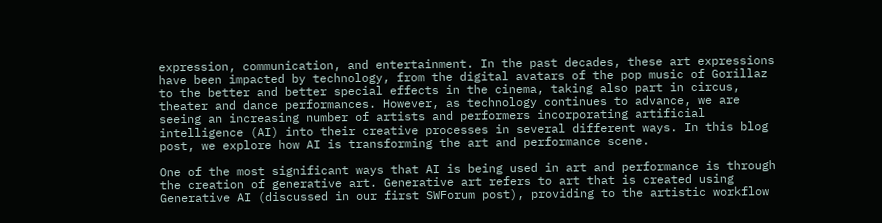expression, communication, and entertainment. In the past decades, these art expressions have been impacted by technology, from the digital avatars of the pop music of Gorillaz to the better and better special effects in the cinema, taking also part in circus, theater and dance performances. However, as technology continues to advance, we are seeing an increasing number of artists and performers incorporating artificial intelligence (AI) into their creative processes in several different ways. In this blog post, we explore how AI is transforming the art and performance scene.

One of the most significant ways that AI is being used in art and performance is through the creation of generative art. Generative art refers to art that is created using Generative AI (discussed in our first SWForum post), providing to the artistic workflow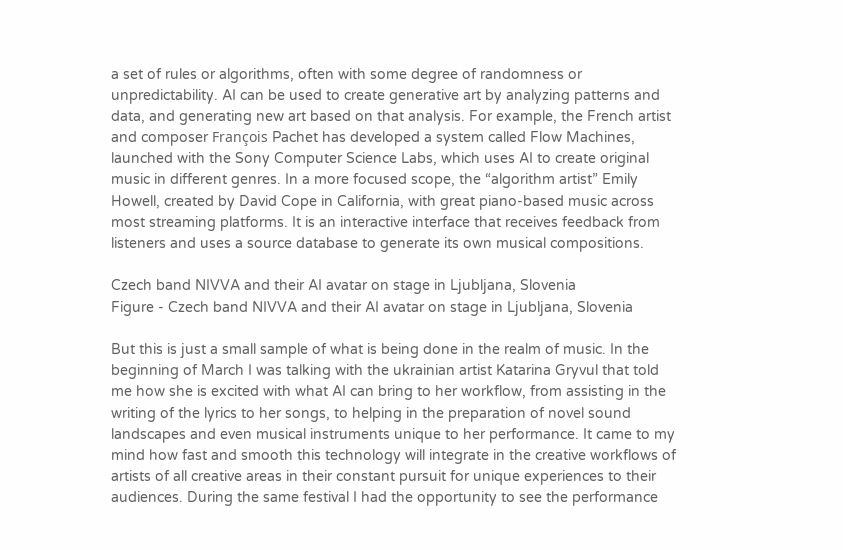a set of rules or algorithms, often with some degree of randomness or unpredictability. AI can be used to create generative art by analyzing patterns and data, and generating new art based on that analysis. For example, the French artist and composer François Pachet has developed a system called Flow Machines, launched with the Sony Computer Science Labs, which uses AI to create original music in different genres. In a more focused scope, the “algorithm artist” Emily Howell, created by David Cope in California, with great piano-based music across most streaming platforms. It is an interactive interface that receives feedback from listeners and uses a source database to generate its own musical compositions.

Czech band NIVVA and their AI avatar on stage in Ljubljana, Slovenia
Figure - Czech band NIVVA and their AI avatar on stage in Ljubljana, Slovenia

But this is just a small sample of what is being done in the realm of music. In the beginning of March I was talking with the ukrainian artist Katarina Gryvul that told me how she is excited with what AI can bring to her workflow, from assisting in the writing of the lyrics to her songs, to helping in the preparation of novel sound landscapes and even musical instruments unique to her performance. It came to my mind how fast and smooth this technology will integrate in the creative workflows of artists of all creative areas in their constant pursuit for unique experiences to their audiences. During the same festival I had the opportunity to see the performance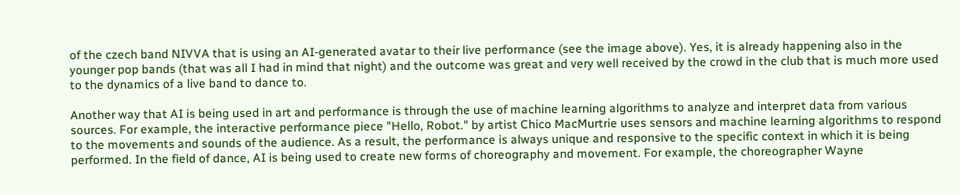of the czech band NIVVA that is using an AI-generated avatar to their live performance (see the image above). Yes, it is already happening also in the younger pop bands (that was all I had in mind that night) and the outcome was great and very well received by the crowd in the club that is much more used to the dynamics of a live band to dance to.

Another way that AI is being used in art and performance is through the use of machine learning algorithms to analyze and interpret data from various sources. For example, the interactive performance piece "Hello, Robot." by artist Chico MacMurtrie uses sensors and machine learning algorithms to respond to the movements and sounds of the audience. As a result, the performance is always unique and responsive to the specific context in which it is being performed. In the field of dance, AI is being used to create new forms of choreography and movement. For example, the choreographer Wayne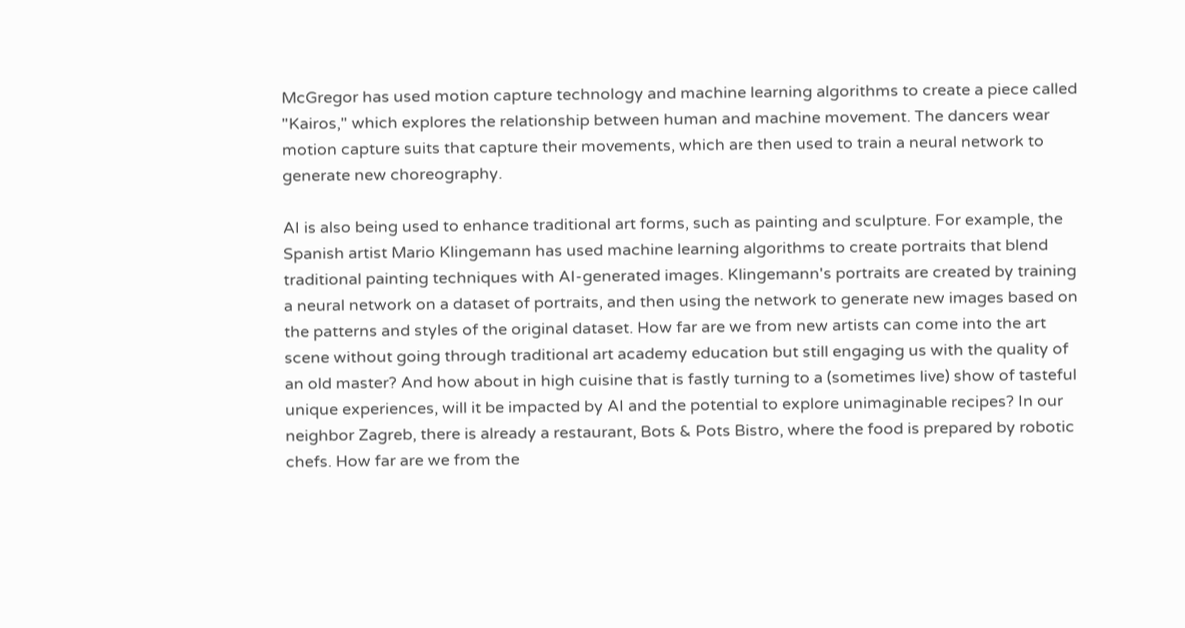McGregor has used motion capture technology and machine learning algorithms to create a piece called "Kairos," which explores the relationship between human and machine movement. The dancers wear motion capture suits that capture their movements, which are then used to train a neural network to generate new choreography.

AI is also being used to enhance traditional art forms, such as painting and sculpture. For example, the Spanish artist Mario Klingemann has used machine learning algorithms to create portraits that blend traditional painting techniques with AI-generated images. Klingemann's portraits are created by training a neural network on a dataset of portraits, and then using the network to generate new images based on the patterns and styles of the original dataset. How far are we from new artists can come into the art scene without going through traditional art academy education but still engaging us with the quality of an old master? And how about in high cuisine that is fastly turning to a (sometimes live) show of tasteful unique experiences, will it be impacted by AI and the potential to explore unimaginable recipes? In our neighbor Zagreb, there is already a restaurant, Bots & Pots Bistro, where the food is prepared by robotic chefs. How far are we from the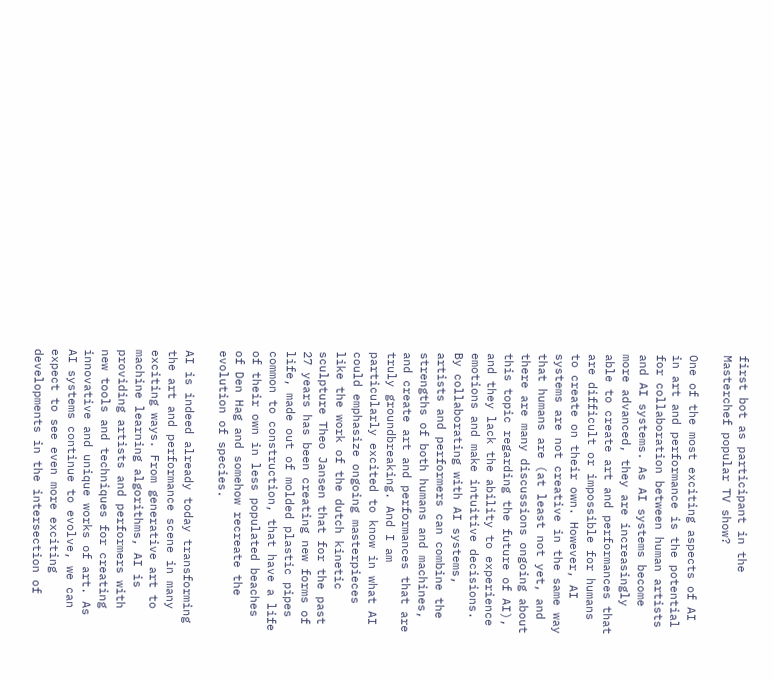first bot as participant in the Masterchef popular TV show?

One of the most exciting aspects of AI in art and performance is the potential for collaboration between human artists and AI systems. As AI systems become more advanced, they are increasingly able to create art and performances that are difficult or impossible for humans to create on their own. However, AI systems are not creative in the same way that humans are (at least not yet, and there are many discussions ongoing about this topic regarding the future of AI), and they lack the ability to experience emotions and make intuitive decisions. By collaborating with AI systems, artists and performers can combine the strengths of both humans and machines, and create art and performances that are truly groundbreaking. And I am particularly excited to know in what AI could emphasize ongoing masterpieces like the work of the dutch kinetic sculpture Theo Jansen that for the past 27 years has been creating new forms of life, made out of molded plastic pipes common to construction, that have a life of their own in less populated beaches of Den Hag and somehow recreate the evolution of species.

AI is indeed already today transforming the art and performance scene in many exciting ways. From generative art to machine learning algorithms, AI is providing artists and performers with new tools and techniques for creating innovative and unique works of art. As AI systems continue to evolve, we can expect to see even more exciting developments in the intersection of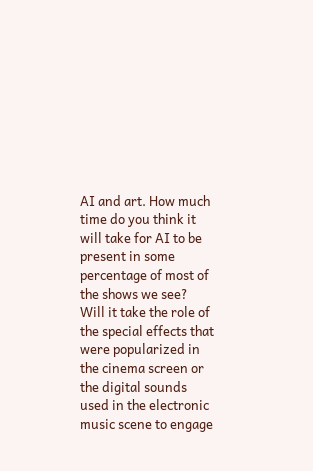AI and art. How much time do you think it will take for AI to be present in some percentage of most of the shows we see? Will it take the role of the special effects that were popularized in the cinema screen or the digital sounds used in the electronic music scene to engage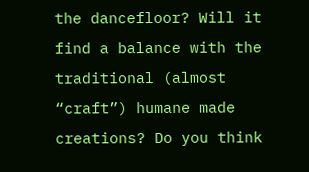the dancefloor? Will it find a balance with the traditional (almost “craft”) humane made creations? Do you think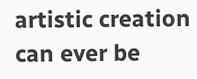artistic creation can ever be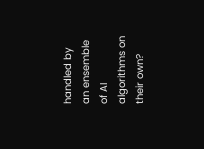handled by an ensemble of AI algorithms on their own?